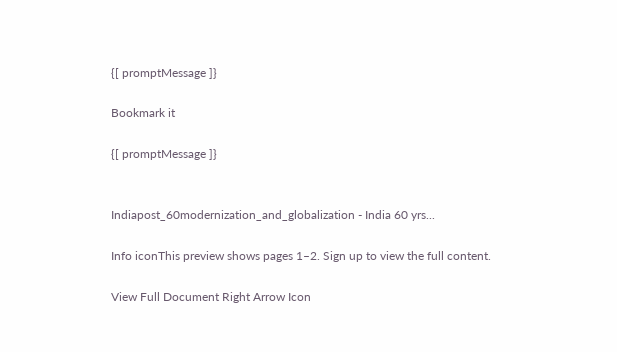{[ promptMessage ]}

Bookmark it

{[ promptMessage ]}


Indiapost_60modernization_and_globalization - India 60 yrs...

Info iconThis preview shows pages 1–2. Sign up to view the full content.

View Full Document Right Arrow Icon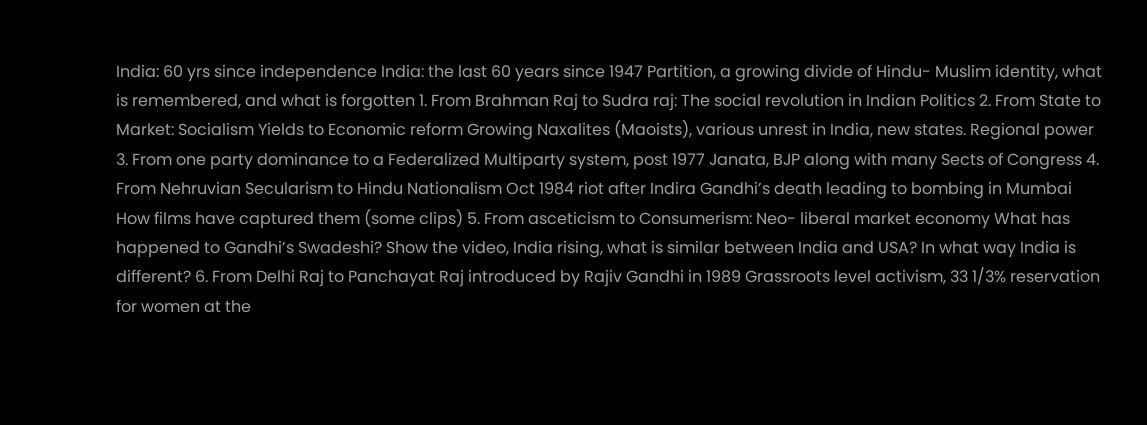India: 60 yrs since independence India: the last 60 years since 1947 Partition, a growing divide of Hindu- Muslim identity, what is remembered, and what is forgotten 1. From Brahman Raj to Sudra raj: The social revolution in Indian Politics 2. From State to Market: Socialism Yields to Economic reform Growing Naxalites (Maoists), various unrest in India, new states. Regional power 3. From one party dominance to a Federalized Multiparty system, post 1977 Janata, BJP along with many Sects of Congress 4. From Nehruvian Secularism to Hindu Nationalism Oct 1984 riot after Indira Gandhi’s death leading to bombing in Mumbai How films have captured them (some clips) 5. From asceticism to Consumerism: Neo- liberal market economy What has happened to Gandhi’s Swadeshi? Show the video, India rising, what is similar between India and USA? In what way India is different? 6. From Delhi Raj to Panchayat Raj introduced by Rajiv Gandhi in 1989 Grassroots level activism, 33 1/3% reservation for women at the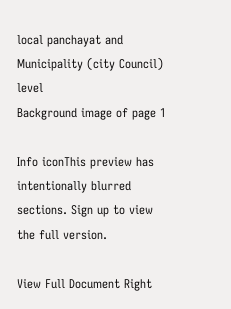local panchayat and Municipality (city Council) level
Background image of page 1

Info iconThis preview has intentionally blurred sections. Sign up to view the full version.

View Full Document Right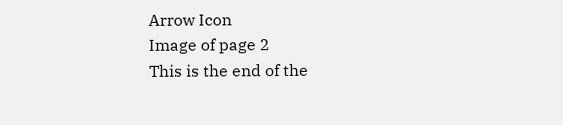Arrow Icon
Image of page 2
This is the end of the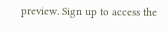preview. Sign up to access the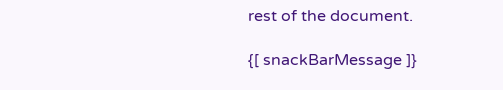rest of the document.

{[ snackBarMessage ]}